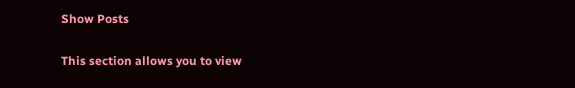Show Posts

This section allows you to view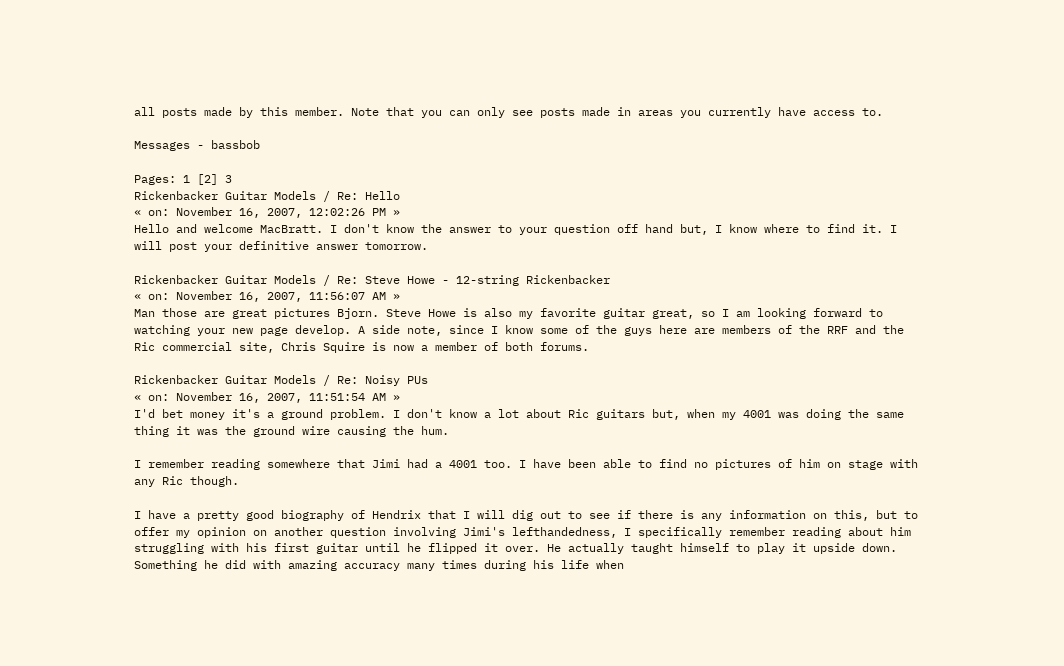all posts made by this member. Note that you can only see posts made in areas you currently have access to.

Messages - bassbob

Pages: 1 [2] 3
Rickenbacker Guitar Models / Re: Hello
« on: November 16, 2007, 12:02:26 PM »
Hello and welcome MacBratt. I don't know the answer to your question off hand but, I know where to find it. I will post your definitive answer tomorrow.

Rickenbacker Guitar Models / Re: Steve Howe - 12-string Rickenbacker
« on: November 16, 2007, 11:56:07 AM »
Man those are great pictures Bjorn. Steve Howe is also my favorite guitar great, so I am looking forward to watching your new page develop. A side note, since I know some of the guys here are members of the RRF and the Ric commercial site, Chris Squire is now a member of both forums.

Rickenbacker Guitar Models / Re: Noisy PUs
« on: November 16, 2007, 11:51:54 AM »
I'd bet money it's a ground problem. I don't know a lot about Ric guitars but, when my 4001 was doing the same thing it was the ground wire causing the hum.

I remember reading somewhere that Jimi had a 4001 too. I have been able to find no pictures of him on stage with any Ric though.

I have a pretty good biography of Hendrix that I will dig out to see if there is any information on this, but to offer my opinion on another question involving Jimi's lefthandedness, I specifically remember reading about him struggling with his first guitar until he flipped it over. He actually taught himself to play it upside down. Something he did with amazing accuracy many times during his life when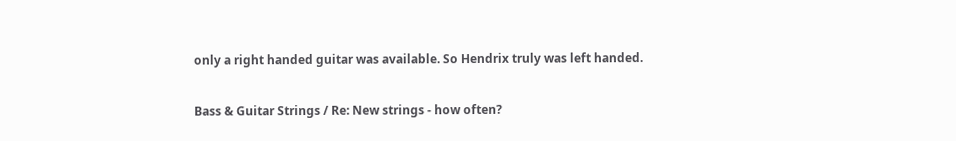only a right handed guitar was available. So Hendrix truly was left handed.

Bass & Guitar Strings / Re: New strings - how often?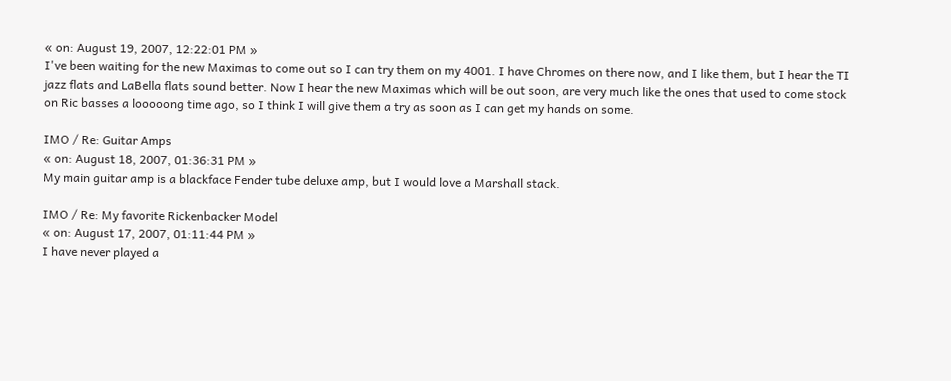« on: August 19, 2007, 12:22:01 PM »
I've been waiting for the new Maximas to come out so I can try them on my 4001. I have Chromes on there now, and I like them, but I hear the TI jazz flats and LaBella flats sound better. Now I hear the new Maximas which will be out soon, are very much like the ones that used to come stock on Ric basses a looooong time ago, so I think I will give them a try as soon as I can get my hands on some.

IMO / Re: Guitar Amps
« on: August 18, 2007, 01:36:31 PM »
My main guitar amp is a blackface Fender tube deluxe amp, but I would love a Marshall stack.

IMO / Re: My favorite Rickenbacker Model
« on: August 17, 2007, 01:11:44 PM »
I have never played a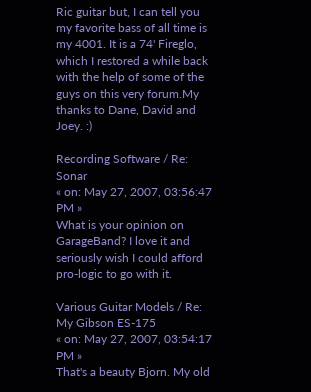Ric guitar but, I can tell you my favorite bass of all time is my 4001. It is a 74' Fireglo, which I restored a while back with the help of some of the guys on this very forum.My thanks to Dane, David and Joey. :)

Recording Software / Re: Sonar
« on: May 27, 2007, 03:56:47 PM »
What is your opinion on GarageBand? I love it and seriously wish I could afford pro-logic to go with it.

Various Guitar Models / Re: My Gibson ES-175
« on: May 27, 2007, 03:54:17 PM »
That's a beauty Bjorn. My old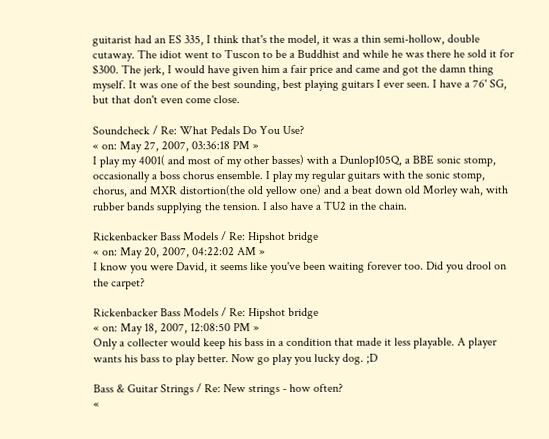guitarist had an ES 335, I think that's the model, it was a thin semi-hollow, double cutaway. The idiot went to Tuscon to be a Buddhist and while he was there he sold it for $300. The jerk, I would have given him a fair price and came and got the damn thing myself. It was one of the best sounding, best playing guitars I ever seen. I have a 76' SG, but that don't even come close.

Soundcheck / Re: What Pedals Do You Use?
« on: May 27, 2007, 03:36:18 PM »
I play my 4001( and most of my other basses) with a Dunlop105Q, a BBE sonic stomp, occasionally a boss chorus ensemble. I play my regular guitars with the sonic stomp, chorus, and MXR distortion(the old yellow one) and a beat down old Morley wah, with rubber bands supplying the tension. I also have a TU2 in the chain.

Rickenbacker Bass Models / Re: Hipshot bridge
« on: May 20, 2007, 04:22:02 AM »
I know you were David, it seems like you've been waiting forever too. Did you drool on the carpet?

Rickenbacker Bass Models / Re: Hipshot bridge
« on: May 18, 2007, 12:08:50 PM »
Only a collecter would keep his bass in a condition that made it less playable. A player wants his bass to play better. Now go play you lucky dog. ;D

Bass & Guitar Strings / Re: New strings - how often?
«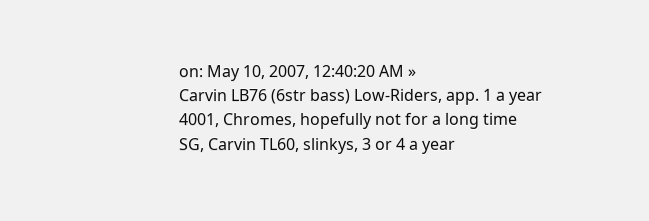on: May 10, 2007, 12:40:20 AM »
Carvin LB76 (6str bass) Low-Riders, app. 1 a year
4001, Chromes, hopefully not for a long time
SG, Carvin TL60, slinkys, 3 or 4 a year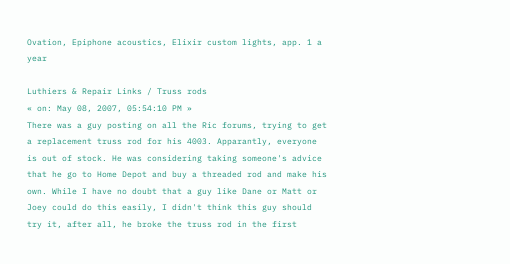Ovation, Epiphone acoustics, Elixir custom lights, app. 1 a year

Luthiers & Repair Links / Truss rods
« on: May 08, 2007, 05:54:10 PM »
There was a guy posting on all the Ric forums, trying to get a replacement truss rod for his 4003. Apparantly, everyone is out of stock. He was considering taking someone's advice that he go to Home Depot and buy a threaded rod and make his own. While I have no doubt that a guy like Dane or Matt or Joey could do this easily, I didn't think this guy should try it, after all, he broke the truss rod in the first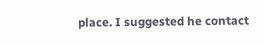place. I suggested he contact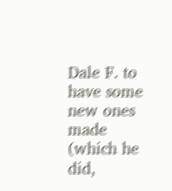Dale F. to have some new ones made (which he did,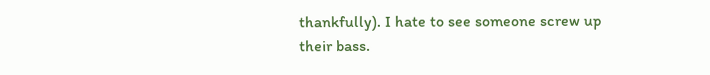thankfully). I hate to see someone screw up their bass.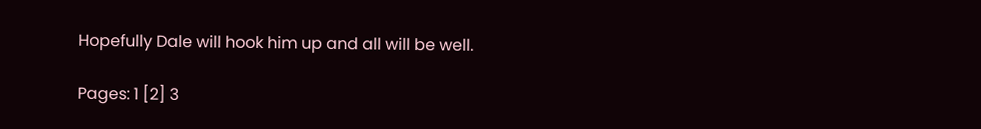Hopefully Dale will hook him up and all will be well.

Pages: 1 [2] 3